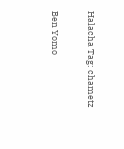Halacha Tag: chametz

Ben Yomo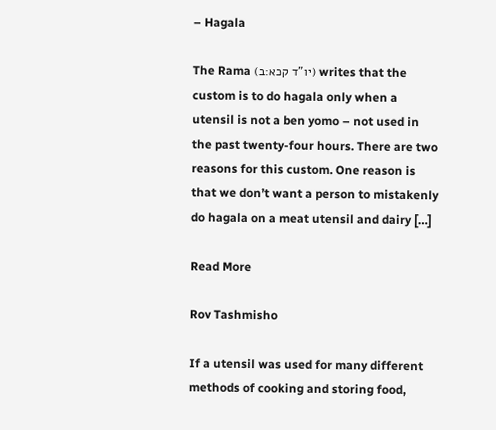– Hagala

The Rama (יו”ד קכא:ב) writes that the custom is to do hagala only when a utensil is not a ben yomo – not used in the past twenty-four hours. There are two reasons for this custom. One reason is that we don’t want a person to mistakenly do hagala on a meat utensil and dairy […]

Read More

Rov Tashmisho

If a utensil was used for many different methods of cooking and storing food,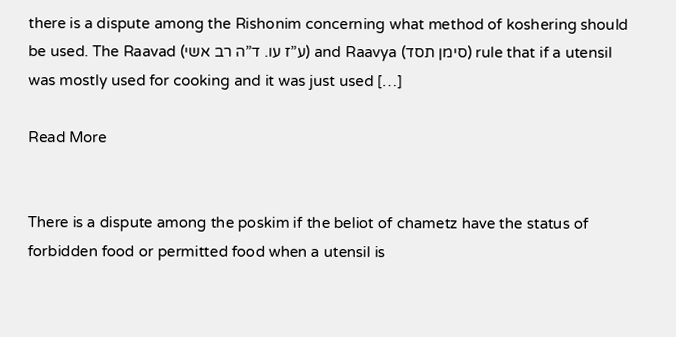there is a dispute among the Rishonim concerning what method of koshering should be used. The Raavad (ע”ז עו. ד”ה רב אשי) and Raavya (סימן תסד) rule that if a utensil was mostly used for cooking and it was just used […]

Read More


There is a dispute among the poskim if the beliot of chametz have the status of forbidden food or permitted food when a utensil is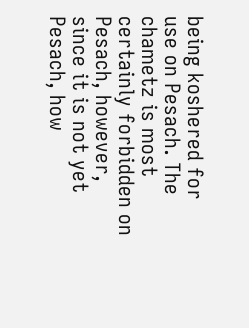being koshered for use on Pesach. The chametz is most certainly forbidden on Pesach, however, since it is not yet Pesach, how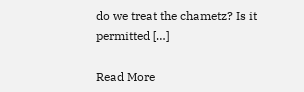do we treat the chametz? Is it permitted […]

Read More